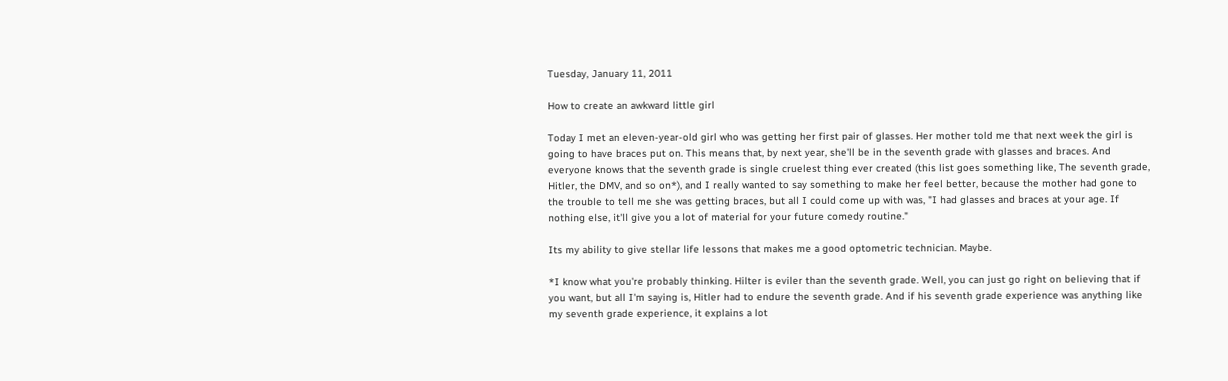Tuesday, January 11, 2011

How to create an awkward little girl

Today I met an eleven-year-old girl who was getting her first pair of glasses. Her mother told me that next week the girl is going to have braces put on. This means that, by next year, she'll be in the seventh grade with glasses and braces. And everyone knows that the seventh grade is single cruelest thing ever created (this list goes something like, The seventh grade, Hitler, the DMV, and so on*), and I really wanted to say something to make her feel better, because the mother had gone to the trouble to tell me she was getting braces, but all I could come up with was, "I had glasses and braces at your age. If nothing else, it'll give you a lot of material for your future comedy routine."

Its my ability to give stellar life lessons that makes me a good optometric technician. Maybe.

*I know what you're probably thinking. Hilter is eviler than the seventh grade. Well, you can just go right on believing that if you want, but all I'm saying is, Hitler had to endure the seventh grade. And if his seventh grade experience was anything like my seventh grade experience, it explains a lot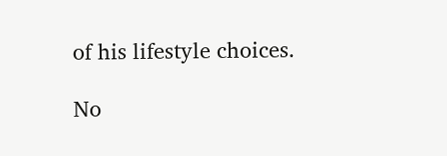of his lifestyle choices.

No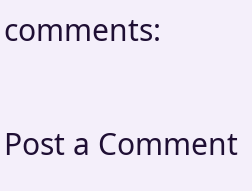comments:

Post a Comment